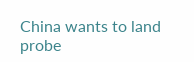China wants to land probe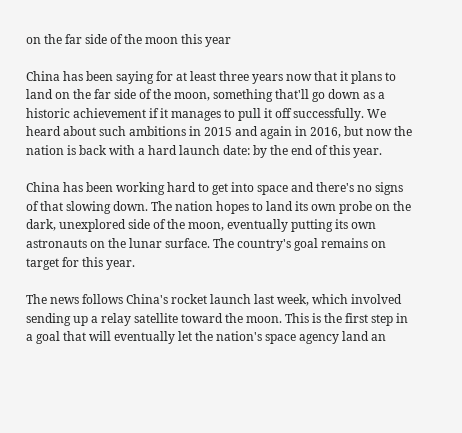on the far side of the moon this year

China has been saying for at least three years now that it plans to land on the far side of the moon, something that'll go down as a historic achievement if it manages to pull it off successfully. We heard about such ambitions in 2015 and again in 2016, but now the nation is back with a hard launch date: by the end of this year.

China has been working hard to get into space and there's no signs of that slowing down. The nation hopes to land its own probe on the dark, unexplored side of the moon, eventually putting its own astronauts on the lunar surface. The country's goal remains on target for this year.

The news follows China's rocket launch last week, which involved sending up a relay satellite toward the moon. This is the first step in a goal that will eventually let the nation's space agency land an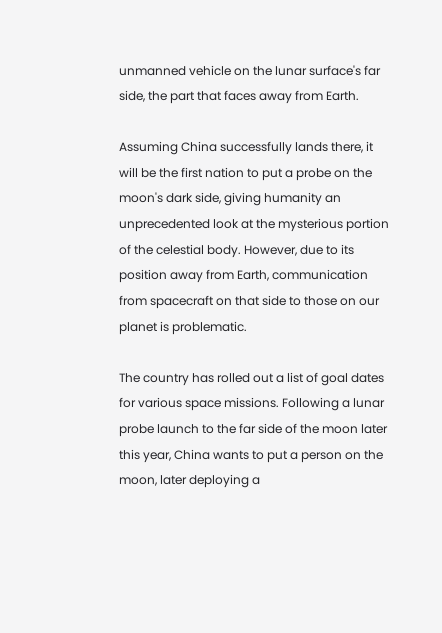unmanned vehicle on the lunar surface's far side, the part that faces away from Earth.

Assuming China successfully lands there, it will be the first nation to put a probe on the moon's dark side, giving humanity an unprecedented look at the mysterious portion of the celestial body. However, due to its position away from Earth, communication from spacecraft on that side to those on our planet is problematic.

The country has rolled out a list of goal dates for various space missions. Following a lunar probe launch to the far side of the moon later this year, China wants to put a person on the moon, later deploying a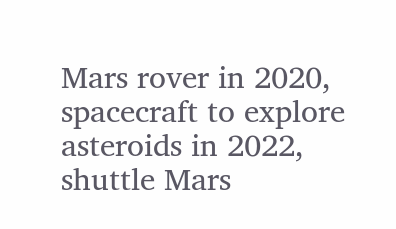Mars rover in 2020, spacecraft to explore asteroids in 2022, shuttle Mars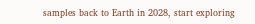samples back to Earth in 2028, start exploring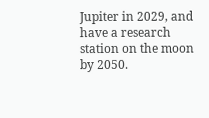Jupiter in 2029, and have a research station on the moon by 2050.